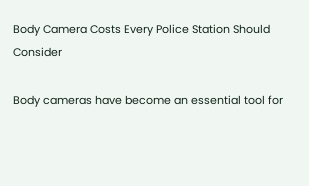Body Camera Costs Every Police Station Should Consider

Body cameras have become an essential tool for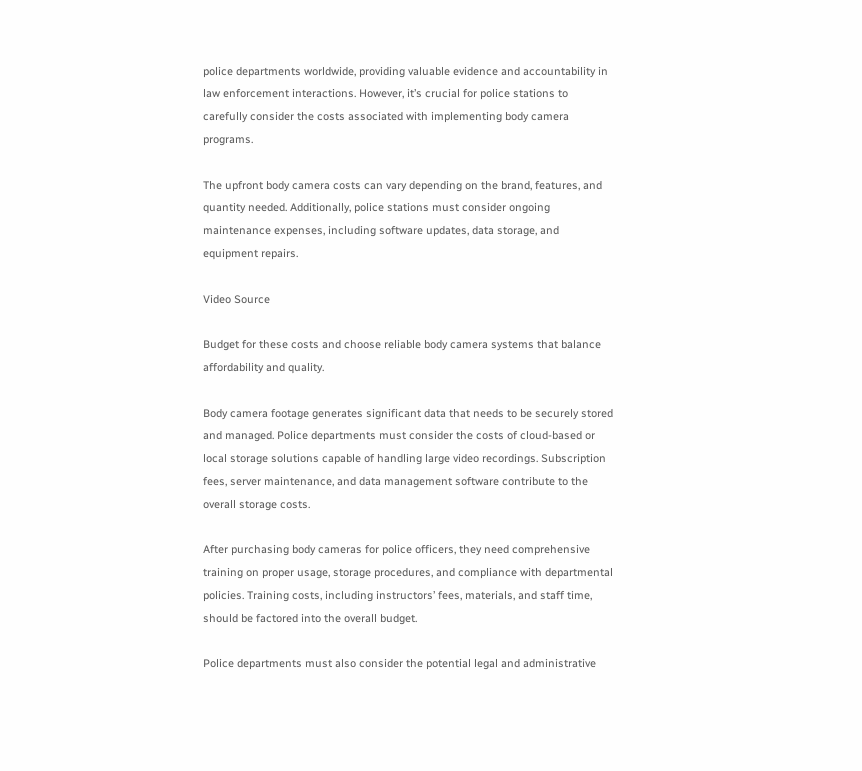police departments worldwide, providing valuable evidence and accountability in law enforcement interactions. However, it’s crucial for police stations to carefully consider the costs associated with implementing body camera programs.

The upfront body camera costs can vary depending on the brand, features, and quantity needed. Additionally, police stations must consider ongoing maintenance expenses, including software updates, data storage, and equipment repairs.

Video Source

Budget for these costs and choose reliable body camera systems that balance affordability and quality.

Body camera footage generates significant data that needs to be securely stored and managed. Police departments must consider the costs of cloud-based or local storage solutions capable of handling large video recordings. Subscription fees, server maintenance, and data management software contribute to the overall storage costs.

After purchasing body cameras for police officers, they need comprehensive training on proper usage, storage procedures, and compliance with departmental policies. Training costs, including instructors’ fees, materials, and staff time, should be factored into the overall budget.

Police departments must also consider the potential legal and administrative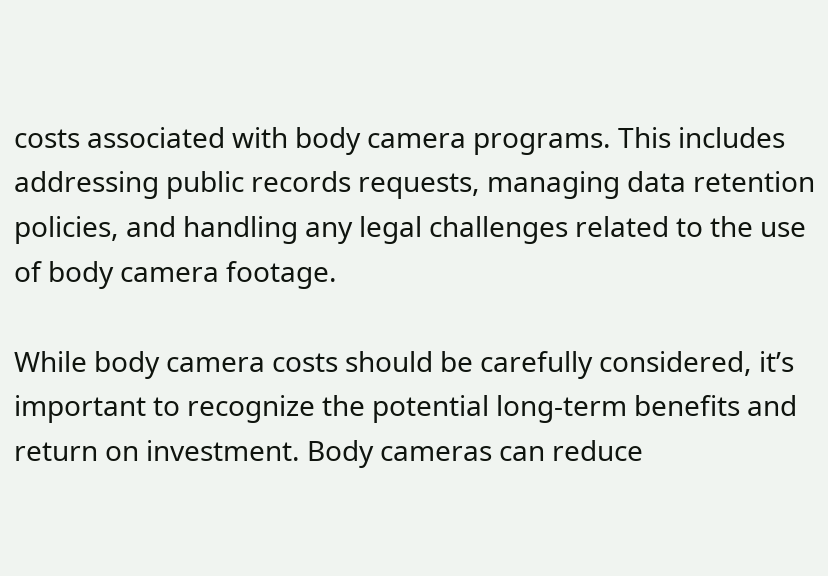costs associated with body camera programs. This includes addressing public records requests, managing data retention policies, and handling any legal challenges related to the use of body camera footage.

While body camera costs should be carefully considered, it’s important to recognize the potential long-term benefits and return on investment. Body cameras can reduce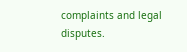complaints and legal disputes.